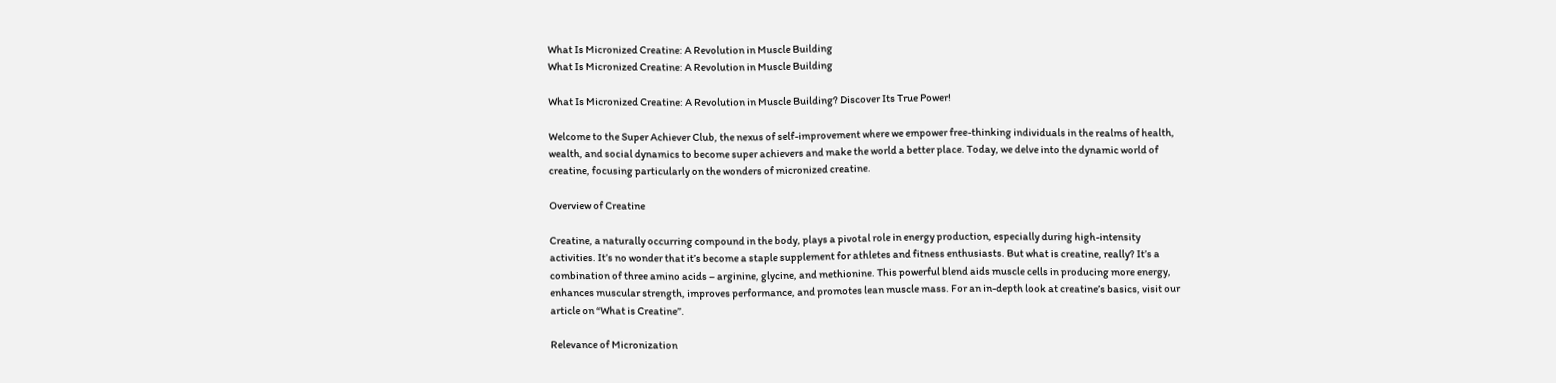What Is Micronized Creatine: A Revolution in Muscle Building
What Is Micronized Creatine: A Revolution in Muscle Building

What Is Micronized Creatine: A Revolution in Muscle Building? Discover Its True Power!

Welcome to the Super Achiever Club, the nexus of self-improvement where we empower free-thinking individuals in the realms of health, wealth, and social dynamics to become super achievers and make the world a better place. Today, we delve into the dynamic world of creatine, focusing particularly on the wonders of micronized creatine.

Overview of Creatine

Creatine, a naturally occurring compound in the body, plays a pivotal role in energy production, especially during high-intensity activities. It’s no wonder that it’s become a staple supplement for athletes and fitness enthusiasts. But what is creatine, really? It’s a combination of three amino acids – arginine, glycine, and methionine. This powerful blend aids muscle cells in producing more energy, enhances muscular strength, improves performance, and promotes lean muscle mass. For an in-depth look at creatine’s basics, visit our article on “What is Creatine”.

Relevance of Micronization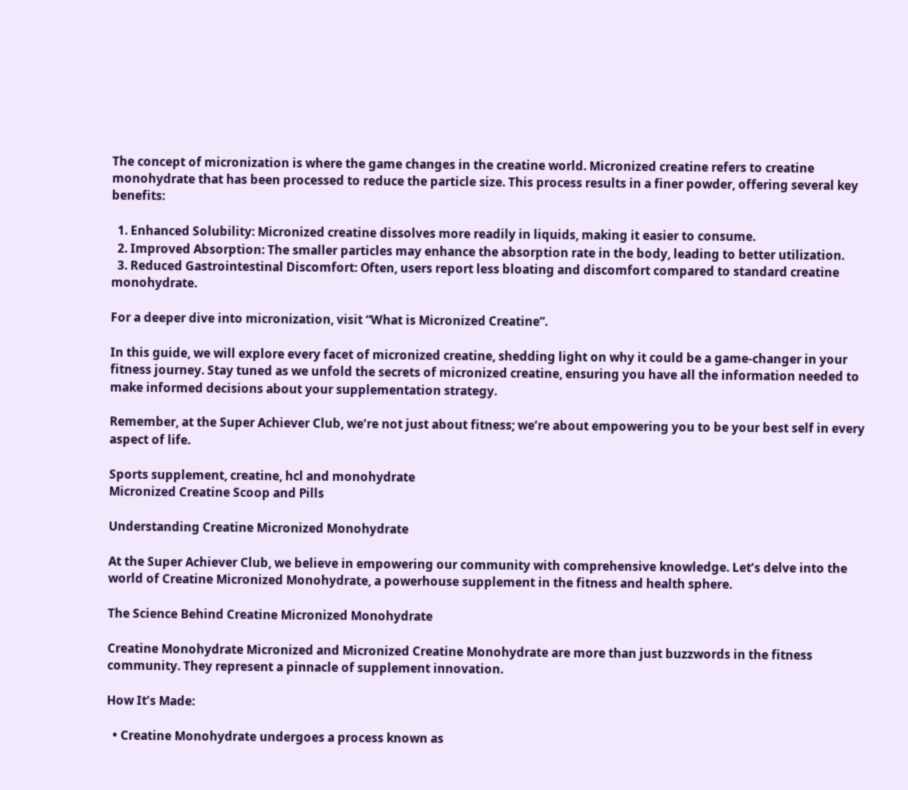The concept of micronization is where the game changes in the creatine world. Micronized creatine refers to creatine monohydrate that has been processed to reduce the particle size. This process results in a finer powder, offering several key benefits:

  1. Enhanced Solubility: Micronized creatine dissolves more readily in liquids, making it easier to consume.
  2. Improved Absorption: The smaller particles may enhance the absorption rate in the body, leading to better utilization.
  3. Reduced Gastrointestinal Discomfort: Often, users report less bloating and discomfort compared to standard creatine monohydrate.

For a deeper dive into micronization, visit “What is Micronized Creatine”.

In this guide, we will explore every facet of micronized creatine, shedding light on why it could be a game-changer in your fitness journey. Stay tuned as we unfold the secrets of micronized creatine, ensuring you have all the information needed to make informed decisions about your supplementation strategy.

Remember, at the Super Achiever Club, we’re not just about fitness; we’re about empowering you to be your best self in every aspect of life.

Sports supplement, creatine, hcl and monohydrate
Micronized Creatine Scoop and Pills

Understanding Creatine Micronized Monohydrate

At the Super Achiever Club, we believe in empowering our community with comprehensive knowledge. Let’s delve into the world of Creatine Micronized Monohydrate, a powerhouse supplement in the fitness and health sphere.

The Science Behind Creatine Micronized Monohydrate

Creatine Monohydrate Micronized and Micronized Creatine Monohydrate are more than just buzzwords in the fitness community. They represent a pinnacle of supplement innovation.

How It’s Made:

  • Creatine Monohydrate undergoes a process known as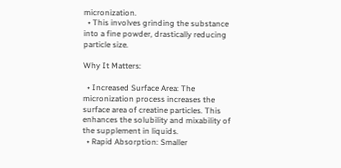micronization.
  • This involves grinding the substance into a fine powder, drastically reducing particle size.

Why It Matters:

  • Increased Surface Area: The micronization process increases the surface area of creatine particles. This enhances the solubility and mixability of the supplement in liquids.
  • Rapid Absorption: Smaller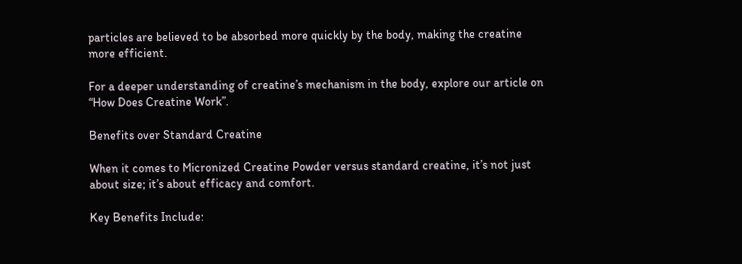particles are believed to be absorbed more quickly by the body, making the creatine more efficient.

For a deeper understanding of creatine’s mechanism in the body, explore our article on “How Does Creatine Work”.

Benefits over Standard Creatine

When it comes to Micronized Creatine Powder versus standard creatine, it’s not just about size; it’s about efficacy and comfort.

Key Benefits Include: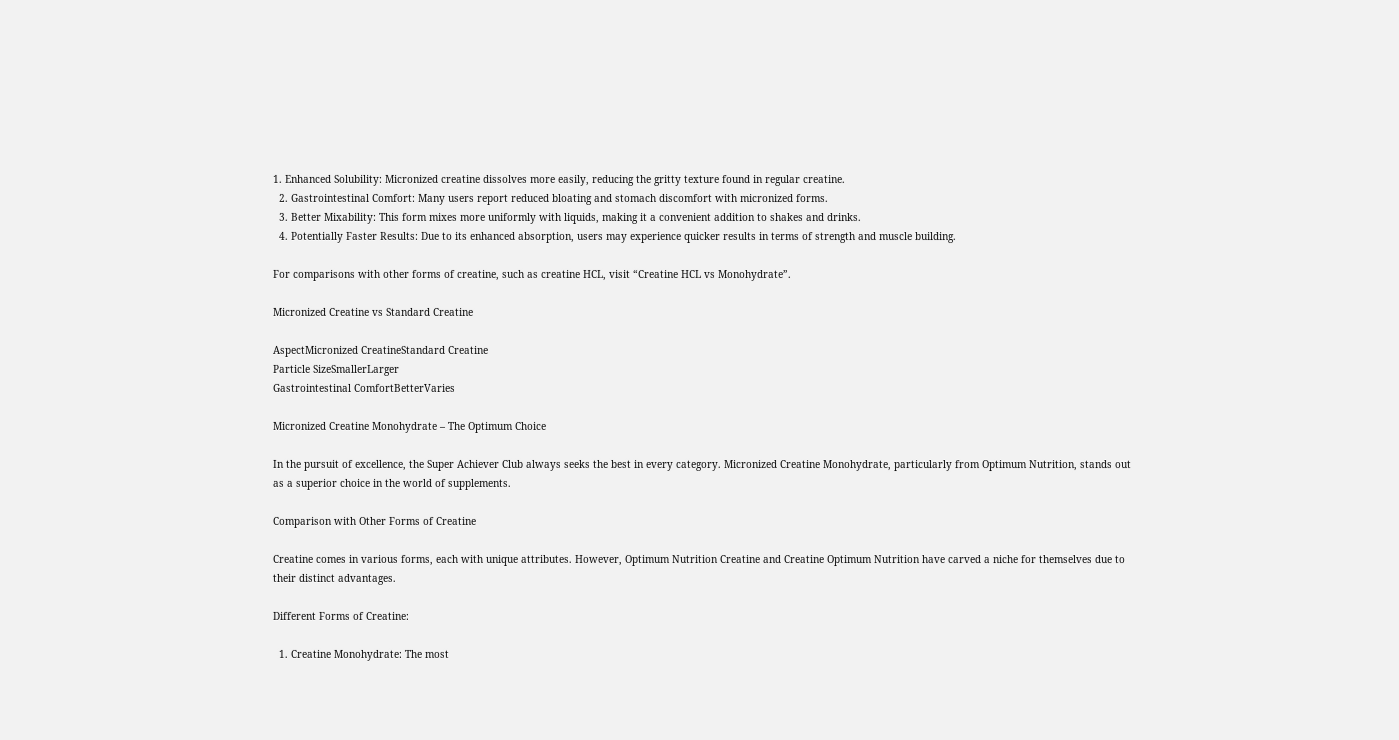1. Enhanced Solubility: Micronized creatine dissolves more easily, reducing the gritty texture found in regular creatine.
  2. Gastrointestinal Comfort: Many users report reduced bloating and stomach discomfort with micronized forms.
  3. Better Mixability: This form mixes more uniformly with liquids, making it a convenient addition to shakes and drinks.
  4. Potentially Faster Results: Due to its enhanced absorption, users may experience quicker results in terms of strength and muscle building.

For comparisons with other forms of creatine, such as creatine HCL, visit “Creatine HCL vs Monohydrate”.

Micronized Creatine vs Standard Creatine

AspectMicronized CreatineStandard Creatine
Particle SizeSmallerLarger
Gastrointestinal ComfortBetterVaries

Micronized Creatine Monohydrate – The Optimum Choice

In the pursuit of excellence, the Super Achiever Club always seeks the best in every category. Micronized Creatine Monohydrate, particularly from Optimum Nutrition, stands out as a superior choice in the world of supplements.

Comparison with Other Forms of Creatine

Creatine comes in various forms, each with unique attributes. However, Optimum Nutrition Creatine and Creatine Optimum Nutrition have carved a niche for themselves due to their distinct advantages.

Different Forms of Creatine:

  1. Creatine Monohydrate: The most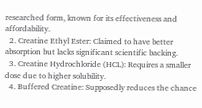researched form, known for its effectiveness and affordability.
  2. Creatine Ethyl Ester: Claimed to have better absorption but lacks significant scientific backing.
  3. Creatine Hydrochloride (HCL): Requires a smaller dose due to higher solubility.
  4. Buffered Creatine: Supposedly reduces the chance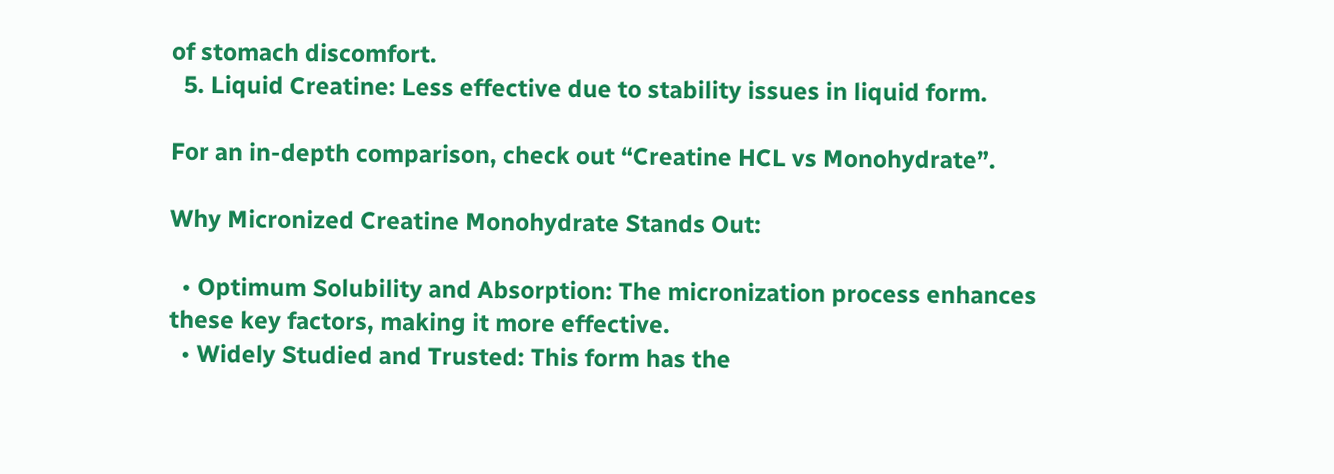of stomach discomfort.
  5. Liquid Creatine: Less effective due to stability issues in liquid form.

For an in-depth comparison, check out “Creatine HCL vs Monohydrate”.

Why Micronized Creatine Monohydrate Stands Out:

  • Optimum Solubility and Absorption: The micronization process enhances these key factors, making it more effective.
  • Widely Studied and Trusted: This form has the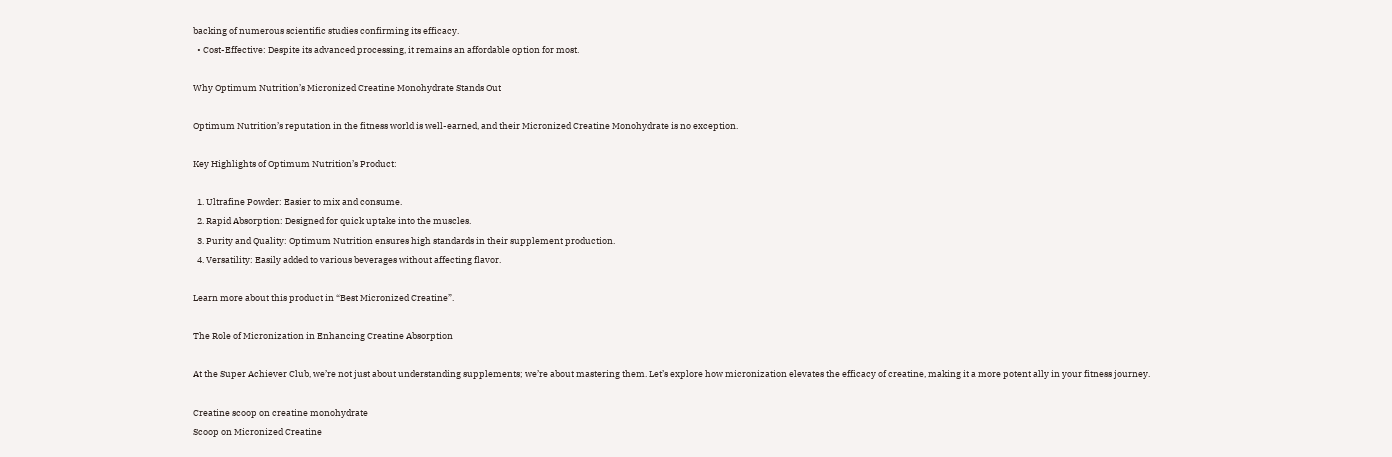backing of numerous scientific studies confirming its efficacy.
  • Cost-Effective: Despite its advanced processing, it remains an affordable option for most.

Why Optimum Nutrition’s Micronized Creatine Monohydrate Stands Out

Optimum Nutrition’s reputation in the fitness world is well-earned, and their Micronized Creatine Monohydrate is no exception.

Key Highlights of Optimum Nutrition’s Product:

  1. Ultrafine Powder: Easier to mix and consume.
  2. Rapid Absorption: Designed for quick uptake into the muscles.
  3. Purity and Quality: Optimum Nutrition ensures high standards in their supplement production.
  4. Versatility: Easily added to various beverages without affecting flavor.

Learn more about this product in “Best Micronized Creatine”.

The Role of Micronization in Enhancing Creatine Absorption

At the Super Achiever Club, we’re not just about understanding supplements; we’re about mastering them. Let’s explore how micronization elevates the efficacy of creatine, making it a more potent ally in your fitness journey.

Creatine scoop on creatine monohydrate
Scoop on Micronized Creatine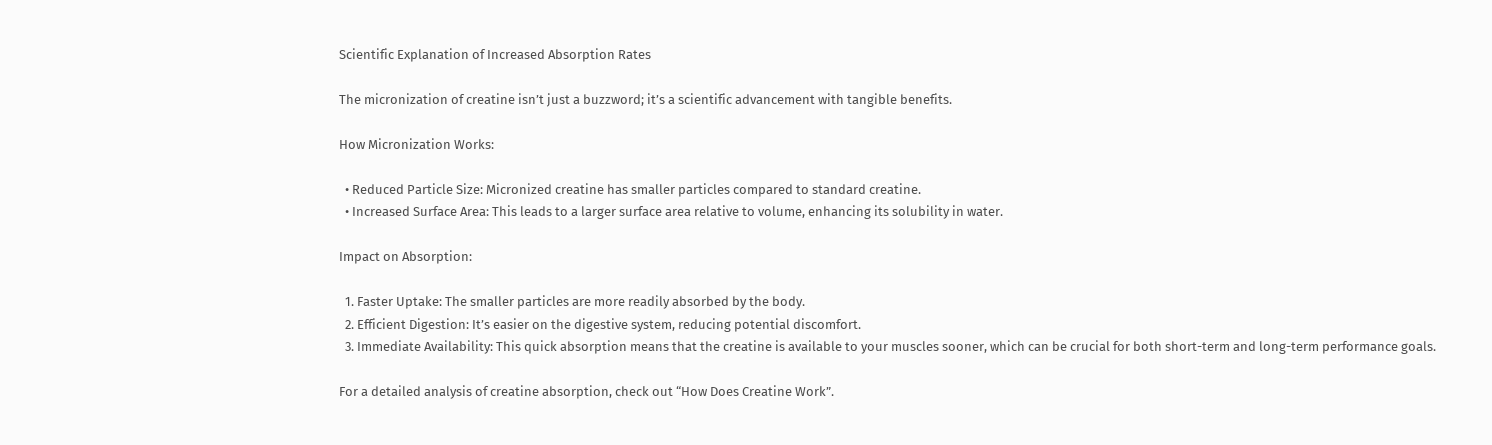Scientific Explanation of Increased Absorption Rates

The micronization of creatine isn’t just a buzzword; it’s a scientific advancement with tangible benefits.

How Micronization Works:

  • Reduced Particle Size: Micronized creatine has smaller particles compared to standard creatine.
  • Increased Surface Area: This leads to a larger surface area relative to volume, enhancing its solubility in water.

Impact on Absorption:

  1. Faster Uptake: The smaller particles are more readily absorbed by the body.
  2. Efficient Digestion: It’s easier on the digestive system, reducing potential discomfort.
  3. Immediate Availability: This quick absorption means that the creatine is available to your muscles sooner, which can be crucial for both short-term and long-term performance goals.

For a detailed analysis of creatine absorption, check out “How Does Creatine Work”.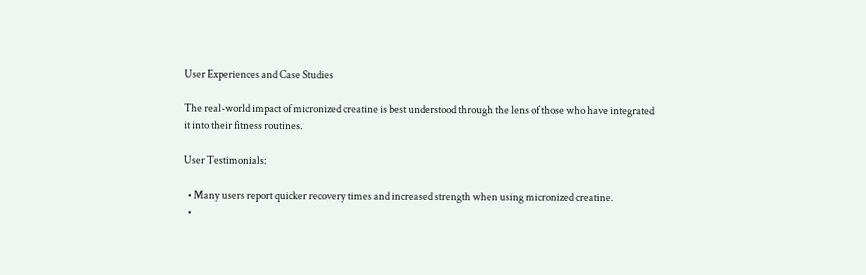User Experiences and Case Studies

The real-world impact of micronized creatine is best understood through the lens of those who have integrated it into their fitness routines.

User Testimonials:

  • Many users report quicker recovery times and increased strength when using micronized creatine.
  •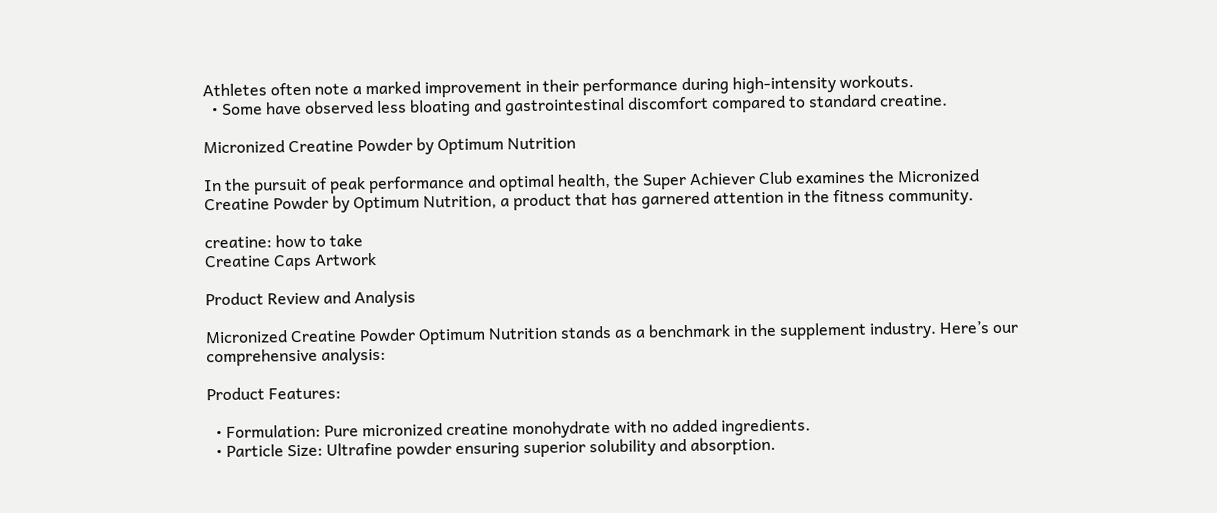Athletes often note a marked improvement in their performance during high-intensity workouts.
  • Some have observed less bloating and gastrointestinal discomfort compared to standard creatine.

Micronized Creatine Powder by Optimum Nutrition

In the pursuit of peak performance and optimal health, the Super Achiever Club examines the Micronized Creatine Powder by Optimum Nutrition, a product that has garnered attention in the fitness community.

creatine: how to take
Creatine Caps Artwork

Product Review and Analysis

Micronized Creatine Powder Optimum Nutrition stands as a benchmark in the supplement industry. Here’s our comprehensive analysis:

Product Features:

  • Formulation: Pure micronized creatine monohydrate with no added ingredients.
  • Particle Size: Ultrafine powder ensuring superior solubility and absorption.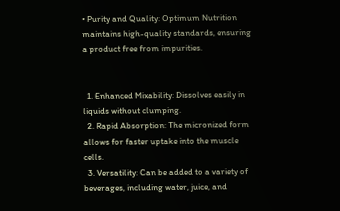• Purity and Quality: Optimum Nutrition maintains high-quality standards, ensuring a product free from impurities.


  1. Enhanced Mixability: Dissolves easily in liquids without clumping.
  2. Rapid Absorption: The micronized form allows for faster uptake into the muscle cells.
  3. Versatility: Can be added to a variety of beverages, including water, juice, and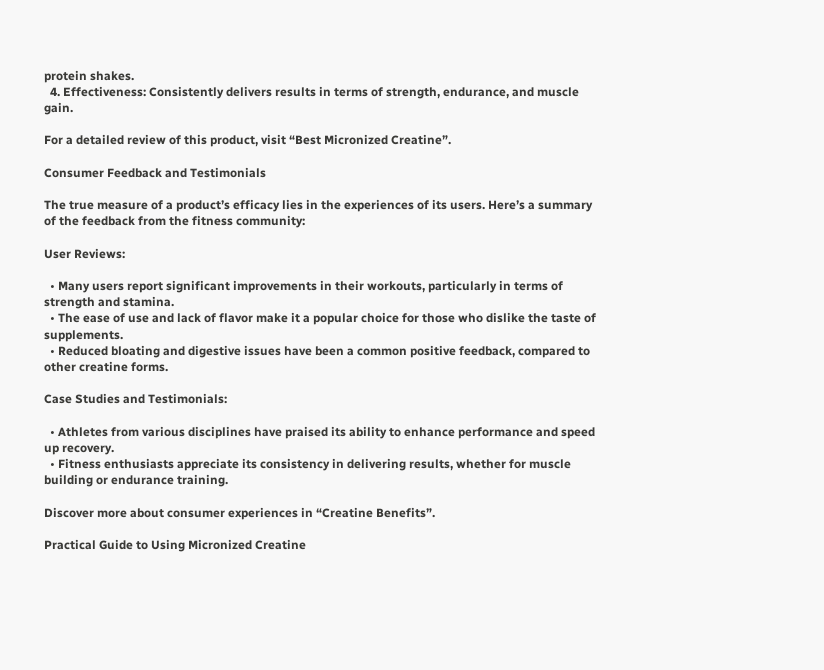protein shakes.
  4. Effectiveness: Consistently delivers results in terms of strength, endurance, and muscle gain.

For a detailed review of this product, visit “Best Micronized Creatine”.

Consumer Feedback and Testimonials

The true measure of a product’s efficacy lies in the experiences of its users. Here’s a summary of the feedback from the fitness community:

User Reviews:

  • Many users report significant improvements in their workouts, particularly in terms of strength and stamina.
  • The ease of use and lack of flavor make it a popular choice for those who dislike the taste of supplements.
  • Reduced bloating and digestive issues have been a common positive feedback, compared to other creatine forms.

Case Studies and Testimonials:

  • Athletes from various disciplines have praised its ability to enhance performance and speed up recovery.
  • Fitness enthusiasts appreciate its consistency in delivering results, whether for muscle building or endurance training.

Discover more about consumer experiences in “Creatine Benefits”.

Practical Guide to Using Micronized Creatine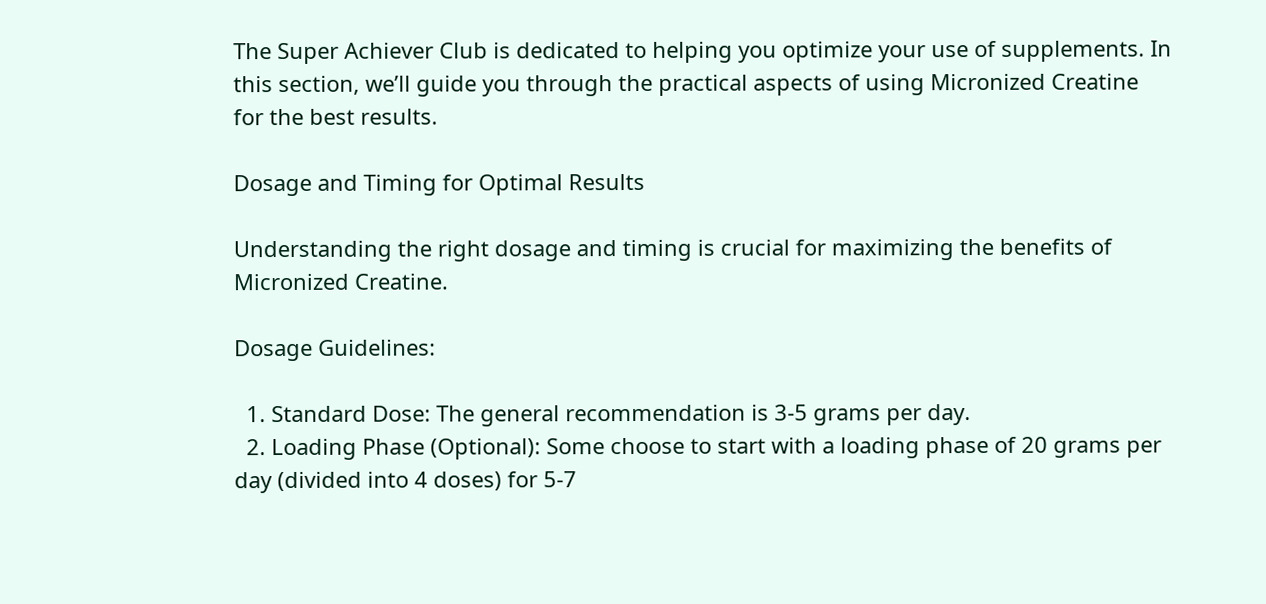The Super Achiever Club is dedicated to helping you optimize your use of supplements. In this section, we’ll guide you through the practical aspects of using Micronized Creatine for the best results.

Dosage and Timing for Optimal Results

Understanding the right dosage and timing is crucial for maximizing the benefits of Micronized Creatine.

Dosage Guidelines:

  1. Standard Dose: The general recommendation is 3-5 grams per day.
  2. Loading Phase (Optional): Some choose to start with a loading phase of 20 grams per day (divided into 4 doses) for 5-7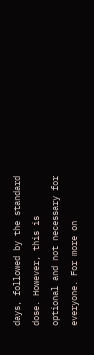days, followed by the standard dose. However, this is optional and not necessary for everyone. For more on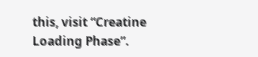this, visit “Creatine Loading Phase”.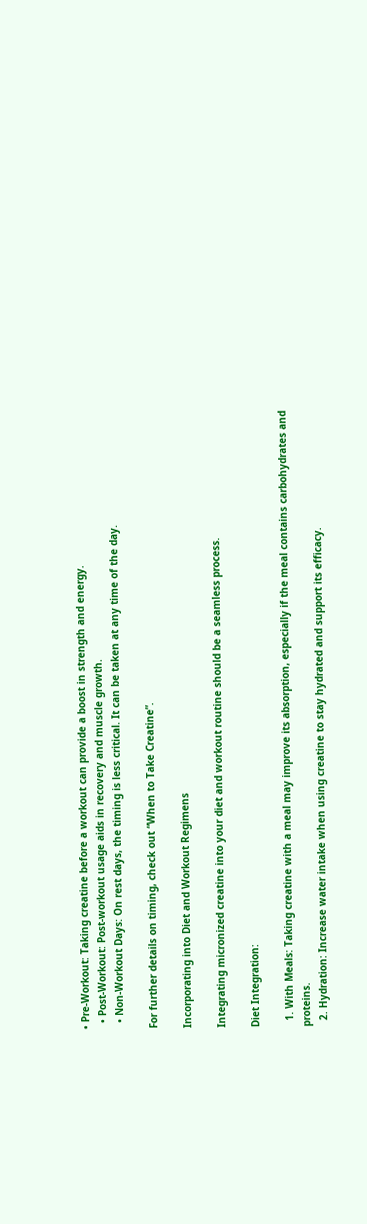• Pre-Workout: Taking creatine before a workout can provide a boost in strength and energy.
  • Post-Workout: Post-workout usage aids in recovery and muscle growth.
  • Non-Workout Days: On rest days, the timing is less critical. It can be taken at any time of the day.

For further details on timing, check out “When to Take Creatine”.

Incorporating into Diet and Workout Regimens

Integrating micronized creatine into your diet and workout routine should be a seamless process.

Diet Integration:

  1. With Meals: Taking creatine with a meal may improve its absorption, especially if the meal contains carbohydrates and proteins.
  2. Hydration: Increase water intake when using creatine to stay hydrated and support its efficacy.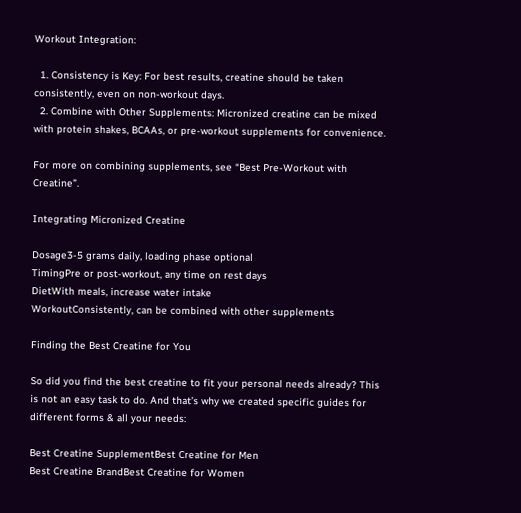Workout Integration:

  1. Consistency is Key: For best results, creatine should be taken consistently, even on non-workout days.
  2. Combine with Other Supplements: Micronized creatine can be mixed with protein shakes, BCAAs, or pre-workout supplements for convenience.

For more on combining supplements, see “Best Pre-Workout with Creatine”.

Integrating Micronized Creatine

Dosage3-5 grams daily, loading phase optional
TimingPre or post-workout, any time on rest days
DietWith meals, increase water intake
WorkoutConsistently, can be combined with other supplements

Finding the Best Creatine for You

So did you find the best creatine to fit your personal needs already? This is not an easy task to do. And that’s why we created specific guides for different forms & all your needs:

Best Creatine SupplementBest Creatine for Men
Best Creatine BrandBest Creatine for Women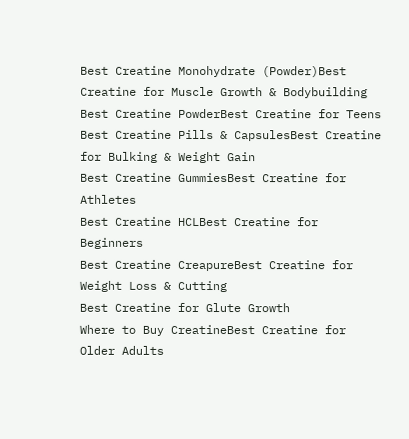Best Creatine Monohydrate (Powder)Best Creatine for Muscle Growth & Bodybuilding
Best Creatine PowderBest Creatine for Teens
Best Creatine Pills & CapsulesBest Creatine for Bulking & Weight Gain
Best Creatine GummiesBest Creatine for Athletes
Best Creatine HCLBest Creatine for Beginners
Best Creatine CreapureBest Creatine for Weight Loss & Cutting
Best Creatine for Glute Growth
Where to Buy CreatineBest Creatine for Older Adults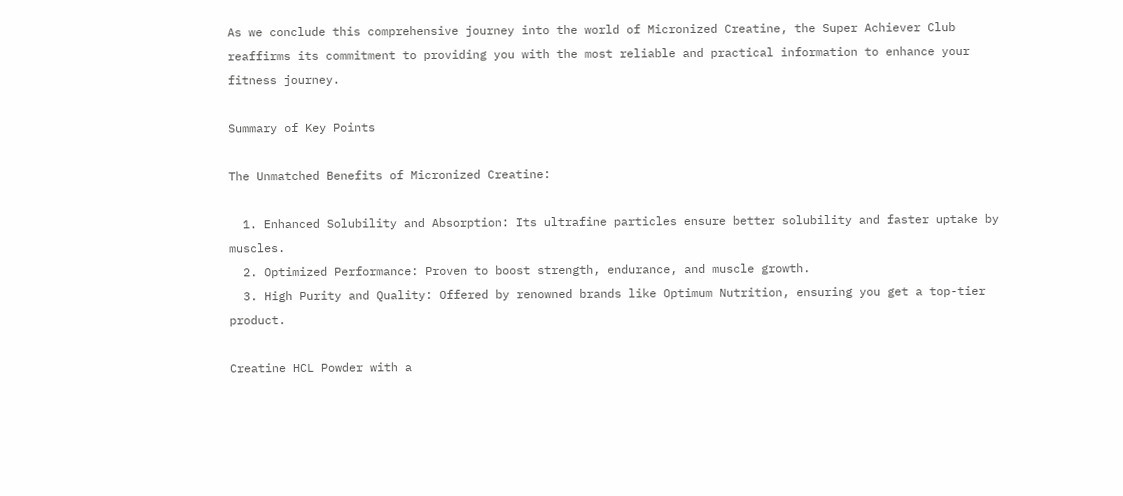As we conclude this comprehensive journey into the world of Micronized Creatine, the Super Achiever Club reaffirms its commitment to providing you with the most reliable and practical information to enhance your fitness journey.

Summary of Key Points

The Unmatched Benefits of Micronized Creatine:

  1. Enhanced Solubility and Absorption: Its ultrafine particles ensure better solubility and faster uptake by muscles.
  2. Optimized Performance: Proven to boost strength, endurance, and muscle growth.
  3. High Purity and Quality: Offered by renowned brands like Optimum Nutrition, ensuring you get a top-tier product.

Creatine HCL Powder with a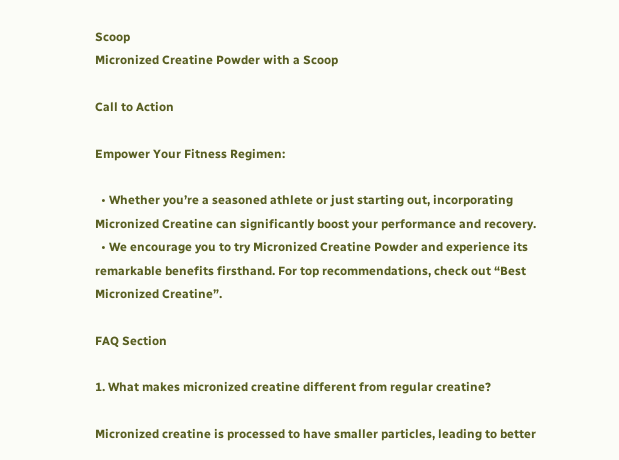Scoop
Micronized Creatine Powder with a Scoop

Call to Action

Empower Your Fitness Regimen:

  • Whether you’re a seasoned athlete or just starting out, incorporating Micronized Creatine can significantly boost your performance and recovery.
  • We encourage you to try Micronized Creatine Powder and experience its remarkable benefits firsthand. For top recommendations, check out “Best Micronized Creatine”.

FAQ Section

1. What makes micronized creatine different from regular creatine?

Micronized creatine is processed to have smaller particles, leading to better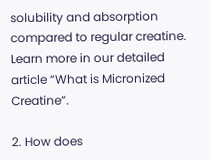solubility and absorption compared to regular creatine. Learn more in our detailed article “What is Micronized Creatine”.

2. How does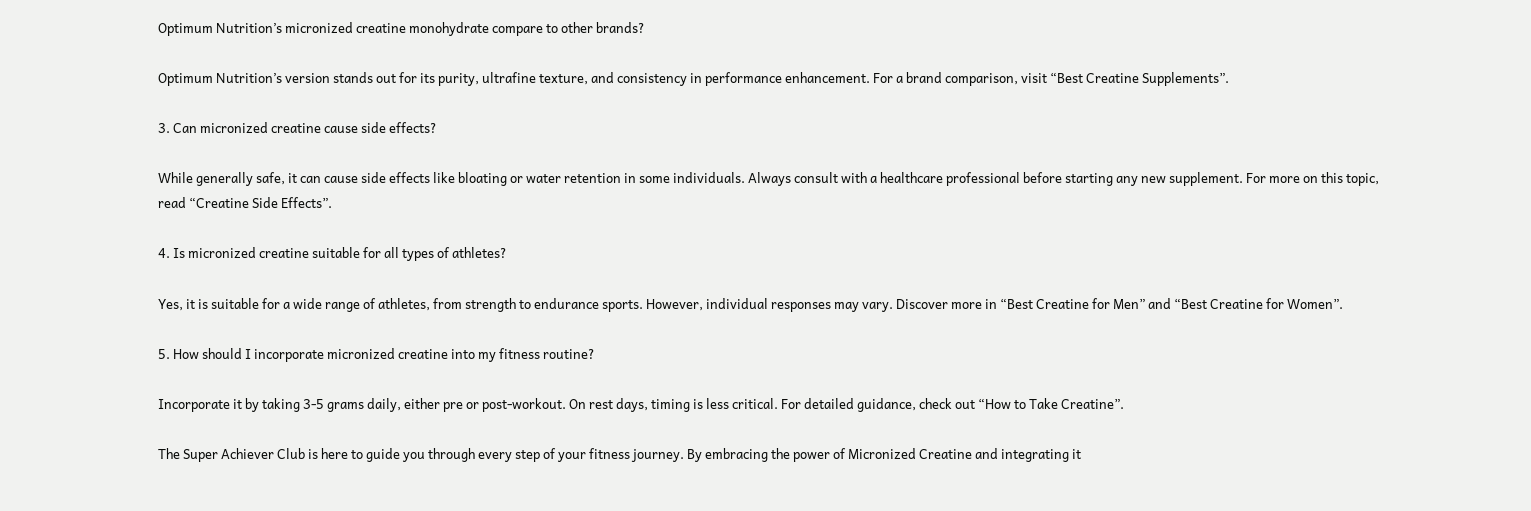Optimum Nutrition’s micronized creatine monohydrate compare to other brands?

Optimum Nutrition’s version stands out for its purity, ultrafine texture, and consistency in performance enhancement. For a brand comparison, visit “Best Creatine Supplements”.

3. Can micronized creatine cause side effects?

While generally safe, it can cause side effects like bloating or water retention in some individuals. Always consult with a healthcare professional before starting any new supplement. For more on this topic, read “Creatine Side Effects”.

4. Is micronized creatine suitable for all types of athletes?

Yes, it is suitable for a wide range of athletes, from strength to endurance sports. However, individual responses may vary. Discover more in “Best Creatine for Men” and “Best Creatine for Women”.

5. How should I incorporate micronized creatine into my fitness routine?

Incorporate it by taking 3-5 grams daily, either pre or post-workout. On rest days, timing is less critical. For detailed guidance, check out “How to Take Creatine”.

The Super Achiever Club is here to guide you through every step of your fitness journey. By embracing the power of Micronized Creatine and integrating it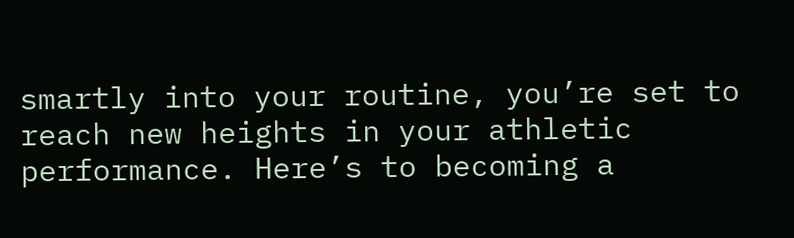smartly into your routine, you’re set to reach new heights in your athletic performance. Here’s to becoming a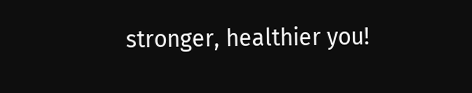stronger, healthier you!